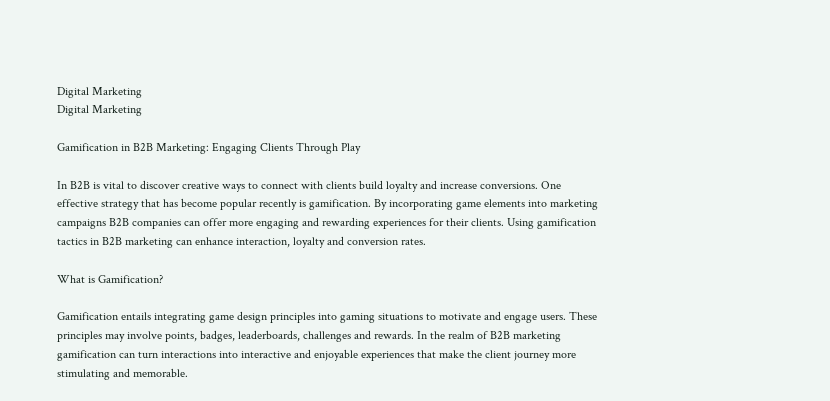Digital Marketing
Digital Marketing

Gamification in B2B Marketing: Engaging Clients Through Play

In B2B is vital to discover creative ways to connect with clients build loyalty and increase conversions. One effective strategy that has become popular recently is gamification. By incorporating game elements into marketing campaigns B2B companies can offer more engaging and rewarding experiences for their clients. Using gamification tactics in B2B marketing can enhance interaction, loyalty and conversion rates.

What is Gamification?

Gamification entails integrating game design principles into gaming situations to motivate and engage users. These principles may involve points, badges, leaderboards, challenges and rewards. In the realm of B2B marketing gamification can turn interactions into interactive and enjoyable experiences that make the client journey more stimulating and memorable.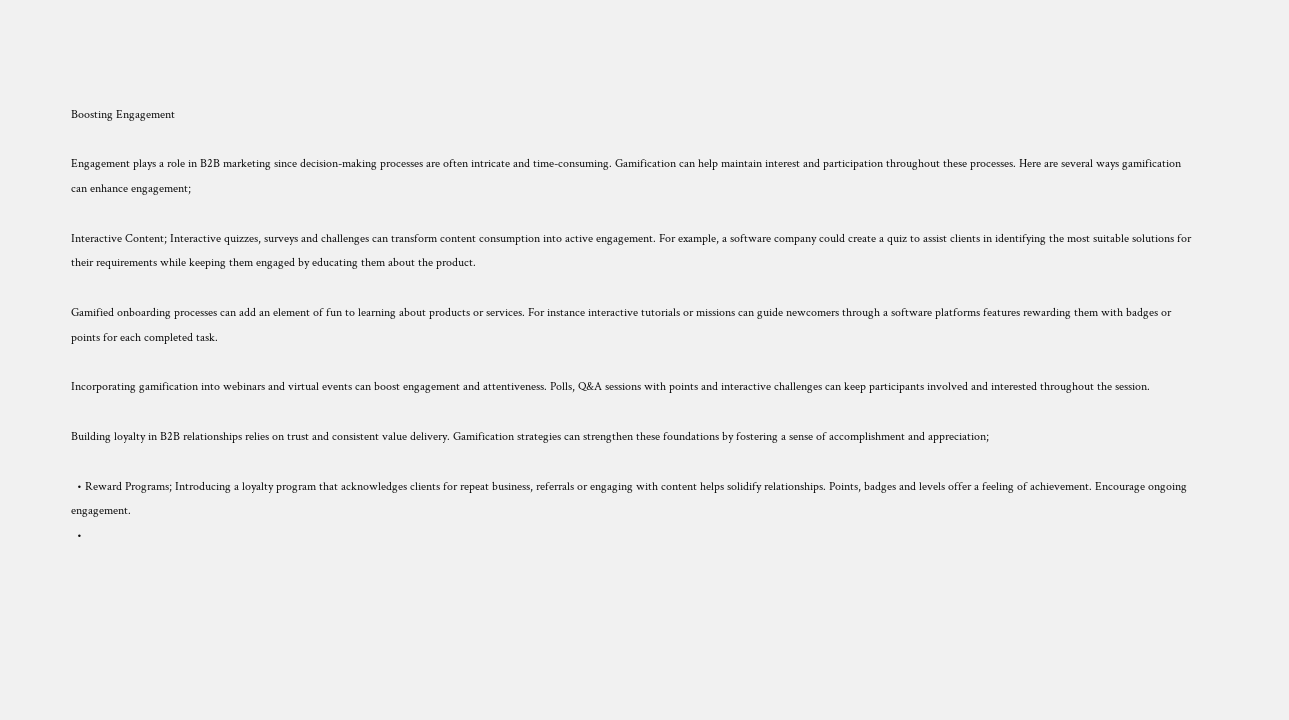Boosting Engagement

Engagement plays a role in B2B marketing since decision-making processes are often intricate and time-consuming. Gamification can help maintain interest and participation throughout these processes. Here are several ways gamification can enhance engagement;

Interactive Content; Interactive quizzes, surveys and challenges can transform content consumption into active engagement. For example, a software company could create a quiz to assist clients in identifying the most suitable solutions for their requirements while keeping them engaged by educating them about the product.

Gamified onboarding processes can add an element of fun to learning about products or services. For instance interactive tutorials or missions can guide newcomers through a software platforms features rewarding them with badges or points for each completed task.

Incorporating gamification into webinars and virtual events can boost engagement and attentiveness. Polls, Q&A sessions with points and interactive challenges can keep participants involved and interested throughout the session.

Building loyalty in B2B relationships relies on trust and consistent value delivery. Gamification strategies can strengthen these foundations by fostering a sense of accomplishment and appreciation;

  • Reward Programs; Introducing a loyalty program that acknowledges clients for repeat business, referrals or engaging with content helps solidify relationships. Points, badges and levels offer a feeling of achievement. Encourage ongoing engagement.
  •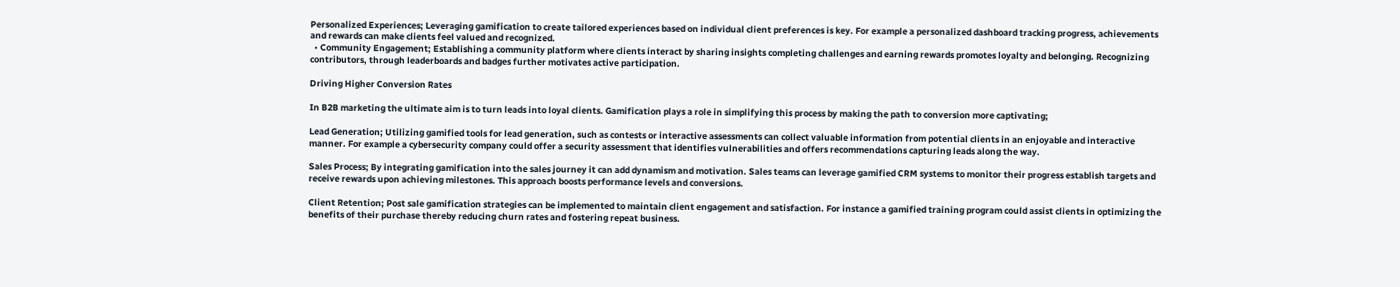Personalized Experiences; Leveraging gamification to create tailored experiences based on individual client preferences is key. For example a personalized dashboard tracking progress, achievements and rewards can make clients feel valued and recognized.
  • Community Engagement; Establishing a community platform where clients interact by sharing insights completing challenges and earning rewards promotes loyalty and belonging. Recognizing contributors, through leaderboards and badges further motivates active participation.

Driving Higher Conversion Rates

In B2B marketing the ultimate aim is to turn leads into loyal clients. Gamification plays a role in simplifying this process by making the path to conversion more captivating;

Lead Generation; Utilizing gamified tools for lead generation, such as contests or interactive assessments can collect valuable information from potential clients in an enjoyable and interactive manner. For example a cybersecurity company could offer a security assessment that identifies vulnerabilities and offers recommendations capturing leads along the way.

Sales Process; By integrating gamification into the sales journey it can add dynamism and motivation. Sales teams can leverage gamified CRM systems to monitor their progress establish targets and receive rewards upon achieving milestones. This approach boosts performance levels and conversions.

Client Retention; Post sale gamification strategies can be implemented to maintain client engagement and satisfaction. For instance a gamified training program could assist clients in optimizing the benefits of their purchase thereby reducing churn rates and fostering repeat business.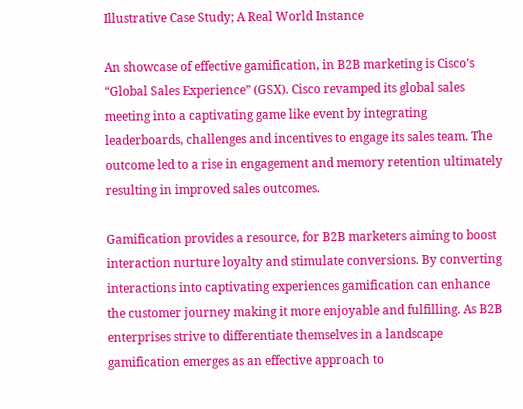Illustrative Case Study; A Real World Instance

An showcase of effective gamification, in B2B marketing is Cisco’s “Global Sales Experience” (GSX). Cisco revamped its global sales meeting into a captivating game like event by integrating leaderboards, challenges and incentives to engage its sales team. The outcome led to a rise in engagement and memory retention ultimately resulting in improved sales outcomes.

Gamification provides a resource, for B2B marketers aiming to boost interaction nurture loyalty and stimulate conversions. By converting interactions into captivating experiences gamification can enhance the customer journey making it more enjoyable and fulfilling. As B2B enterprises strive to differentiate themselves in a landscape gamification emerges as an effective approach to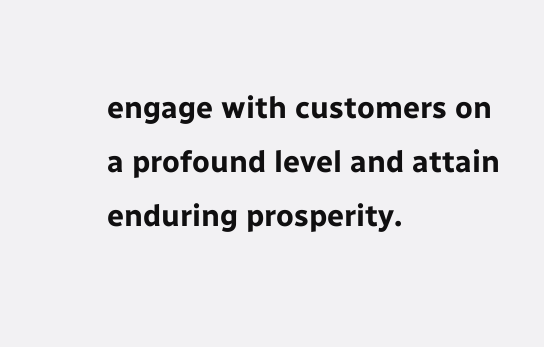engage with customers on a profound level and attain enduring prosperity.